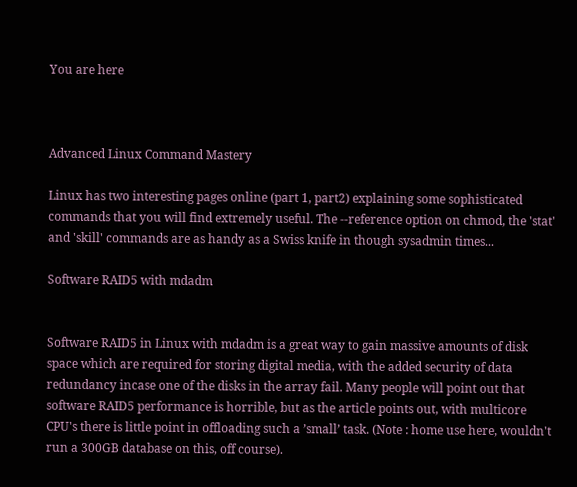You are here



Advanced Linux Command Mastery

Linux has two interesting pages online (part 1, part2) explaining some sophisticated commands that you will find extremely useful. The --reference option on chmod, the 'stat' and 'skill' commands are as handy as a Swiss knife in though sysadmin times...

Software RAID5 with mdadm


Software RAID5 in Linux with mdadm is a great way to gain massive amounts of disk space which are required for storing digital media, with the added security of data redundancy incase one of the disks in the array fail. Many people will point out that software RAID5 performance is horrible, but as the article points out, with multicore CPU's there is little point in offloading such a ’small’ task. (Note : home use here, wouldn't run a 300GB database on this, off course).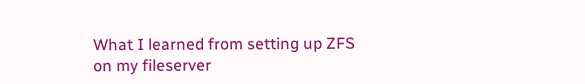What I learned from setting up ZFS on my fileserver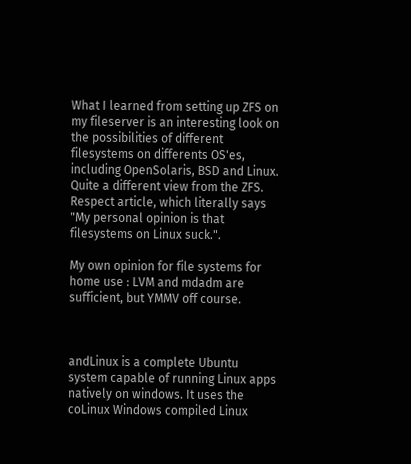What I learned from setting up ZFS on my fileserver is an interesting look on the possibilities of different filesystems on differents OS'es, including OpenSolaris, BSD and Linux. Quite a different view from the ZFS. Respect article, which literally says "My personal opinion is that filesystems on Linux suck.".

My own opinion for file systems for home use : LVM and mdadm are sufficient, but YMMV off course.



andLinux is a complete Ubuntu system capable of running Linux apps natively on windows. It uses the coLinux Windows compiled Linux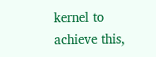kernel to achieve this,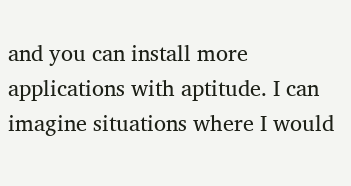and you can install more applications with aptitude. I can imagine situations where I would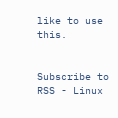like to use this.


Subscribe to RSS - Linux